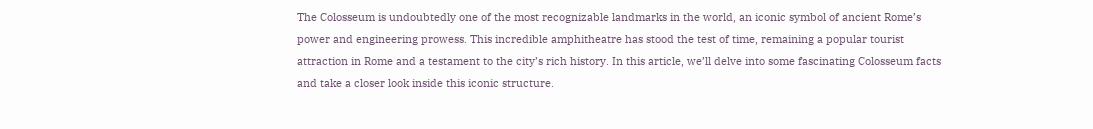The Colosseum is undoubtedly one of the most recognizable landmarks in the world, an iconic symbol of ancient Rome’s power and engineering prowess. This incredible amphitheatre has stood the test of time, remaining a popular tourist attraction in Rome and a testament to the city’s rich history. In this article, we’ll delve into some fascinating Colosseum facts and take a closer look inside this iconic structure.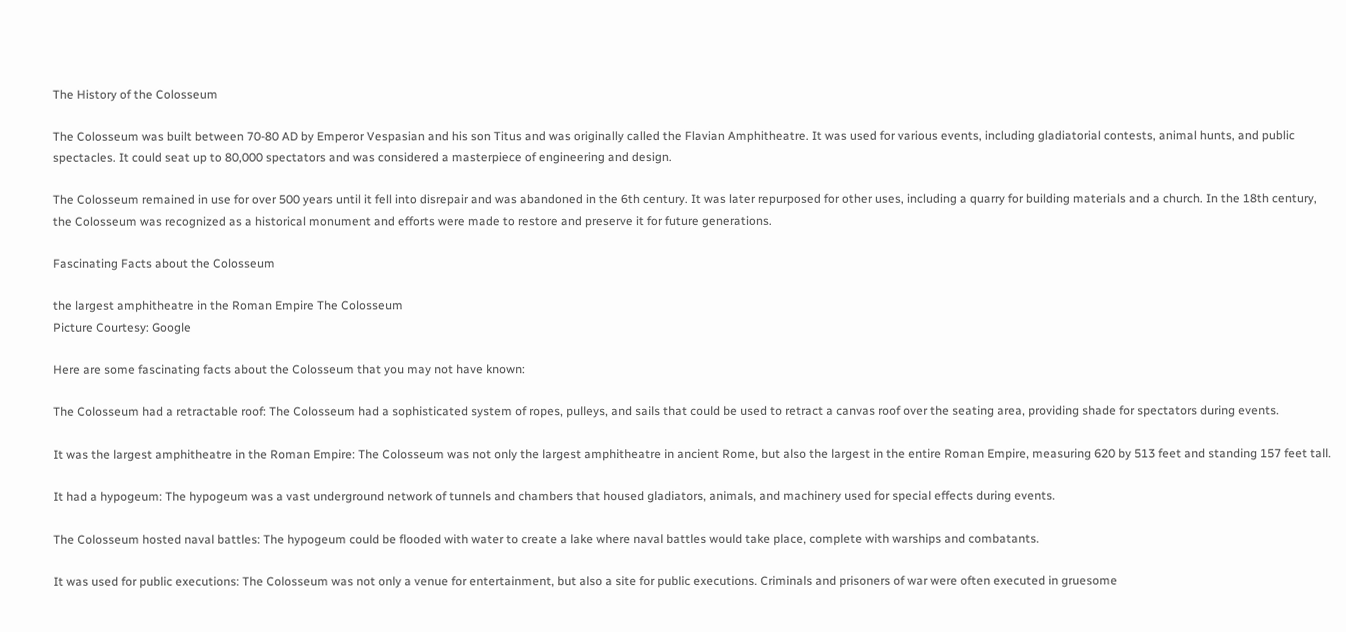The History of the Colosseum

The Colosseum was built between 70-80 AD by Emperor Vespasian and his son Titus and was originally called the Flavian Amphitheatre. It was used for various events, including gladiatorial contests, animal hunts, and public spectacles. It could seat up to 80,000 spectators and was considered a masterpiece of engineering and design.

The Colosseum remained in use for over 500 years until it fell into disrepair and was abandoned in the 6th century. It was later repurposed for other uses, including a quarry for building materials and a church. In the 18th century, the Colosseum was recognized as a historical monument and efforts were made to restore and preserve it for future generations.

Fascinating Facts about the Colosseum

the largest amphitheatre in the Roman Empire The Colosseum
Picture Courtesy: Google

Here are some fascinating facts about the Colosseum that you may not have known:

The Colosseum had a retractable roof: The Colosseum had a sophisticated system of ropes, pulleys, and sails that could be used to retract a canvas roof over the seating area, providing shade for spectators during events.

It was the largest amphitheatre in the Roman Empire: The Colosseum was not only the largest amphitheatre in ancient Rome, but also the largest in the entire Roman Empire, measuring 620 by 513 feet and standing 157 feet tall.

It had a hypogeum: The hypogeum was a vast underground network of tunnels and chambers that housed gladiators, animals, and machinery used for special effects during events.

The Colosseum hosted naval battles: The hypogeum could be flooded with water to create a lake where naval battles would take place, complete with warships and combatants.

It was used for public executions: The Colosseum was not only a venue for entertainment, but also a site for public executions. Criminals and prisoners of war were often executed in gruesome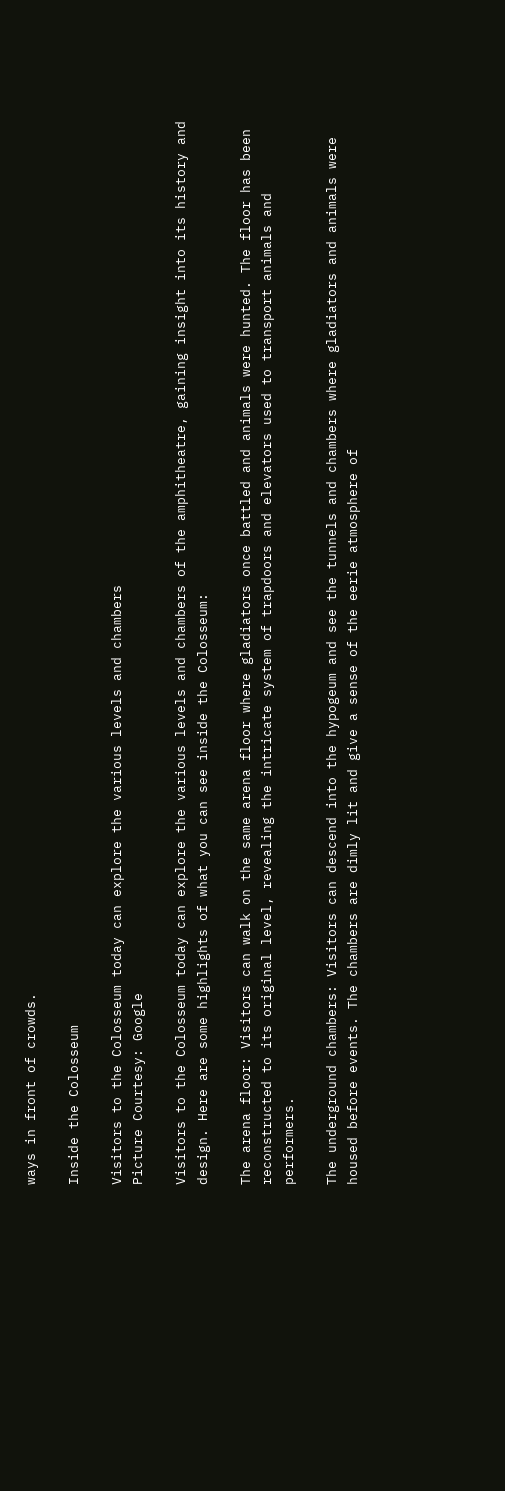ways in front of crowds.

Inside the Colosseum

Visitors to the Colosseum today can explore the various levels and chambers
Picture Courtesy: Google

Visitors to the Colosseum today can explore the various levels and chambers of the amphitheatre, gaining insight into its history and design. Here are some highlights of what you can see inside the Colosseum:

The arena floor: Visitors can walk on the same arena floor where gladiators once battled and animals were hunted. The floor has been reconstructed to its original level, revealing the intricate system of trapdoors and elevators used to transport animals and performers.

The underground chambers: Visitors can descend into the hypogeum and see the tunnels and chambers where gladiators and animals were housed before events. The chambers are dimly lit and give a sense of the eerie atmosphere of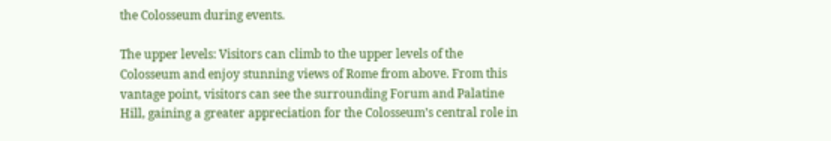the Colosseum during events.

The upper levels: Visitors can climb to the upper levels of the Colosseum and enjoy stunning views of Rome from above. From this vantage point, visitors can see the surrounding Forum and Palatine Hill, gaining a greater appreciation for the Colosseum’s central role in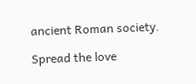ancient Roman society.

Spread the love